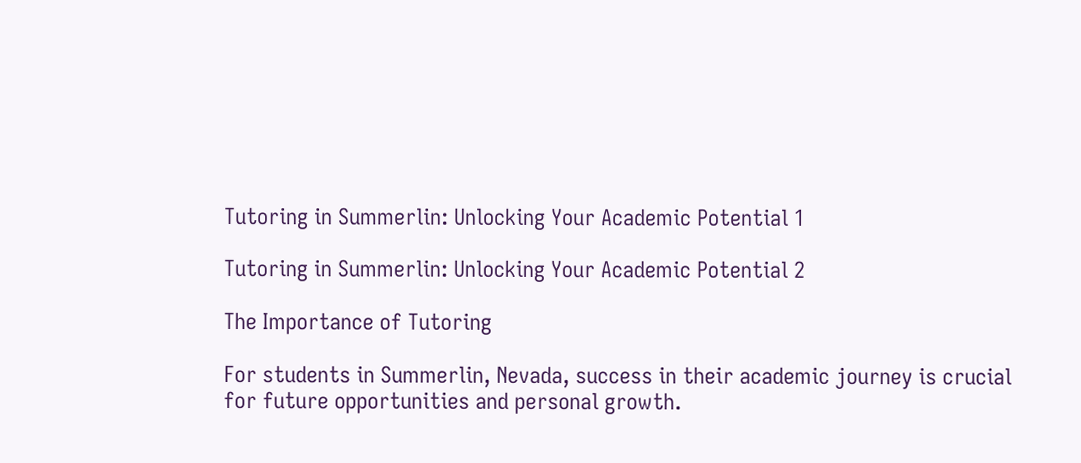Tutoring in Summerlin: Unlocking Your Academic Potential 1

Tutoring in Summerlin: Unlocking Your Academic Potential 2

The Importance of Tutoring

For students in Summerlin, Nevada, success in their academic journey is crucial for future opportunities and personal growth.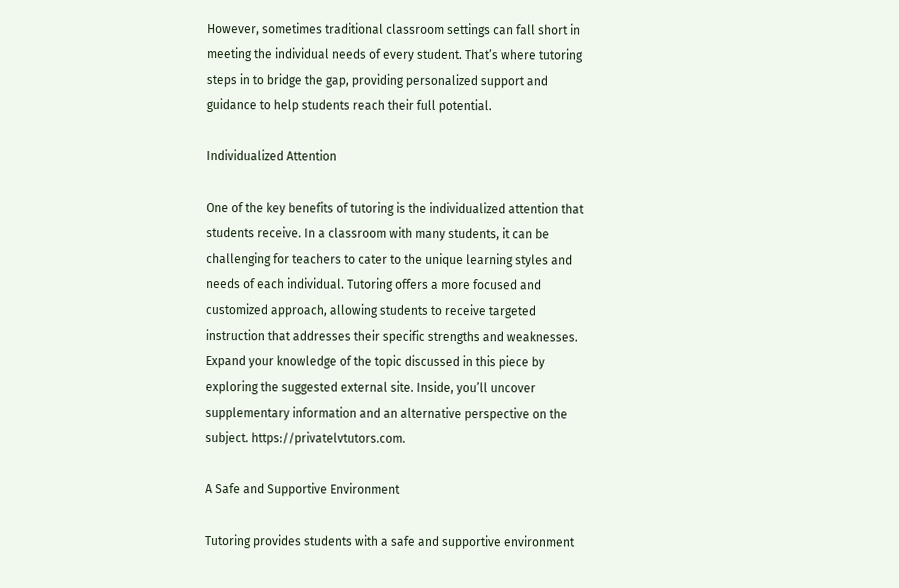However, sometimes traditional classroom settings can fall short in meeting the individual needs of every student. That’s where tutoring steps in to bridge the gap, providing personalized support and guidance to help students reach their full potential.

Individualized Attention

One of the key benefits of tutoring is the individualized attention that students receive. In a classroom with many students, it can be challenging for teachers to cater to the unique learning styles and needs of each individual. Tutoring offers a more focused and customized approach, allowing students to receive targeted instruction that addresses their specific strengths and weaknesses. Expand your knowledge of the topic discussed in this piece by exploring the suggested external site. Inside, you’ll uncover supplementary information and an alternative perspective on the subject. https://privatelvtutors.com.

A Safe and Supportive Environment

Tutoring provides students with a safe and supportive environment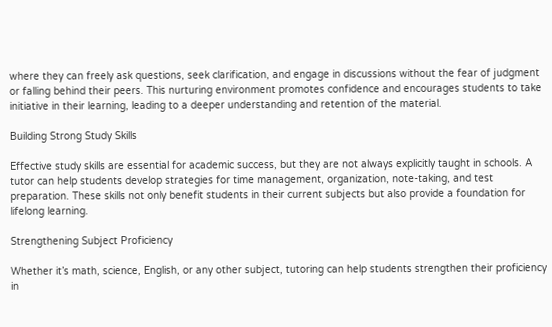where they can freely ask questions, seek clarification, and engage in discussions without the fear of judgment or falling behind their peers. This nurturing environment promotes confidence and encourages students to take initiative in their learning, leading to a deeper understanding and retention of the material.

Building Strong Study Skills

Effective study skills are essential for academic success, but they are not always explicitly taught in schools. A tutor can help students develop strategies for time management, organization, note-taking, and test preparation. These skills not only benefit students in their current subjects but also provide a foundation for lifelong learning.

Strengthening Subject Proficiency

Whether it’s math, science, English, or any other subject, tutoring can help students strengthen their proficiency in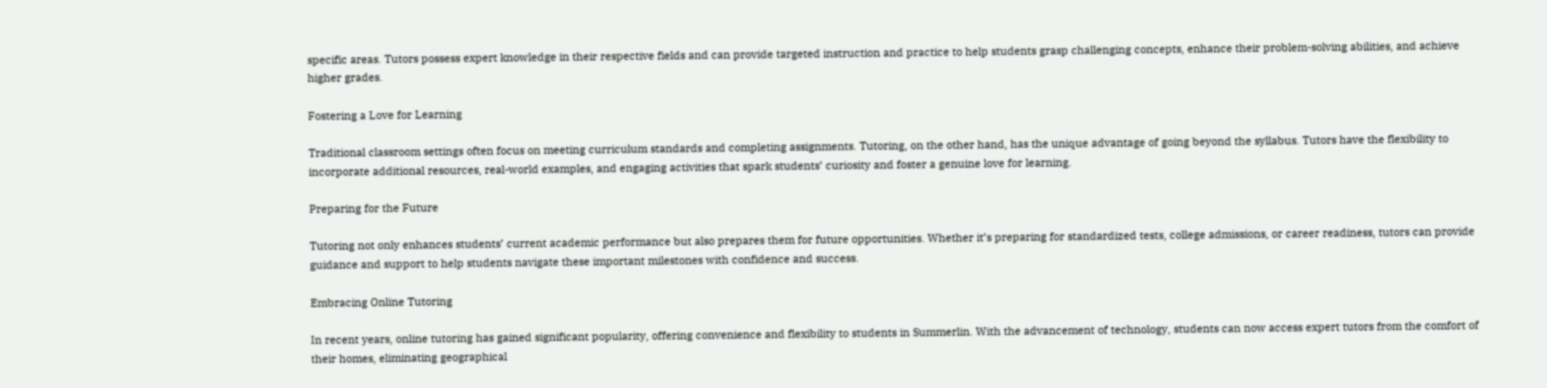specific areas. Tutors possess expert knowledge in their respective fields and can provide targeted instruction and practice to help students grasp challenging concepts, enhance their problem-solving abilities, and achieve higher grades.

Fostering a Love for Learning

Traditional classroom settings often focus on meeting curriculum standards and completing assignments. Tutoring, on the other hand, has the unique advantage of going beyond the syllabus. Tutors have the flexibility to incorporate additional resources, real-world examples, and engaging activities that spark students’ curiosity and foster a genuine love for learning.

Preparing for the Future

Tutoring not only enhances students’ current academic performance but also prepares them for future opportunities. Whether it’s preparing for standardized tests, college admissions, or career readiness, tutors can provide guidance and support to help students navigate these important milestones with confidence and success.

Embracing Online Tutoring

In recent years, online tutoring has gained significant popularity, offering convenience and flexibility to students in Summerlin. With the advancement of technology, students can now access expert tutors from the comfort of their homes, eliminating geographical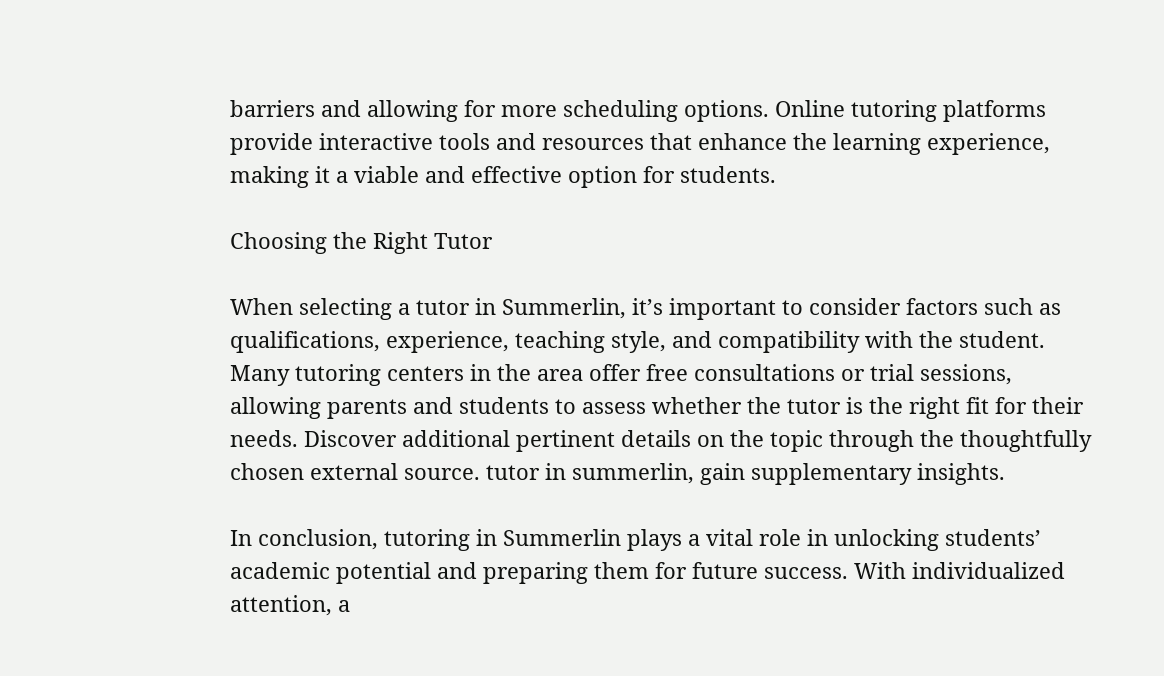barriers and allowing for more scheduling options. Online tutoring platforms provide interactive tools and resources that enhance the learning experience, making it a viable and effective option for students.

Choosing the Right Tutor

When selecting a tutor in Summerlin, it’s important to consider factors such as qualifications, experience, teaching style, and compatibility with the student. Many tutoring centers in the area offer free consultations or trial sessions, allowing parents and students to assess whether the tutor is the right fit for their needs. Discover additional pertinent details on the topic through the thoughtfully chosen external source. tutor in summerlin, gain supplementary insights.

In conclusion, tutoring in Summerlin plays a vital role in unlocking students’ academic potential and preparing them for future success. With individualized attention, a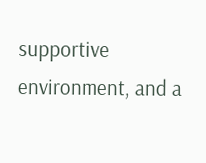supportive environment, and a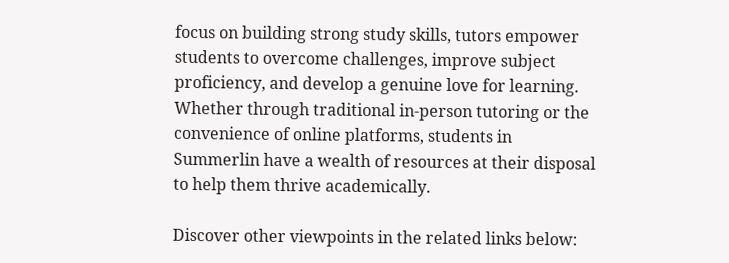focus on building strong study skills, tutors empower students to overcome challenges, improve subject proficiency, and develop a genuine love for learning. Whether through traditional in-person tutoring or the convenience of online platforms, students in Summerlin have a wealth of resources at their disposal to help them thrive academically.

Discover other viewpoints in the related links below: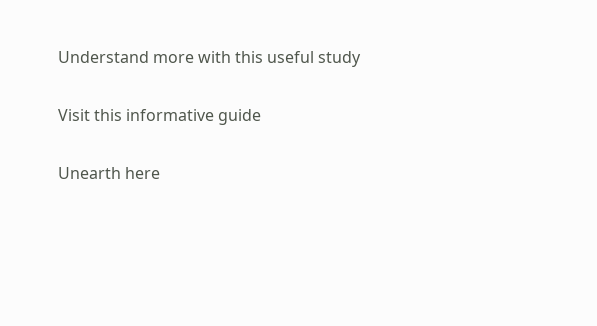Understand more with this useful study

Visit this informative guide

Unearth here